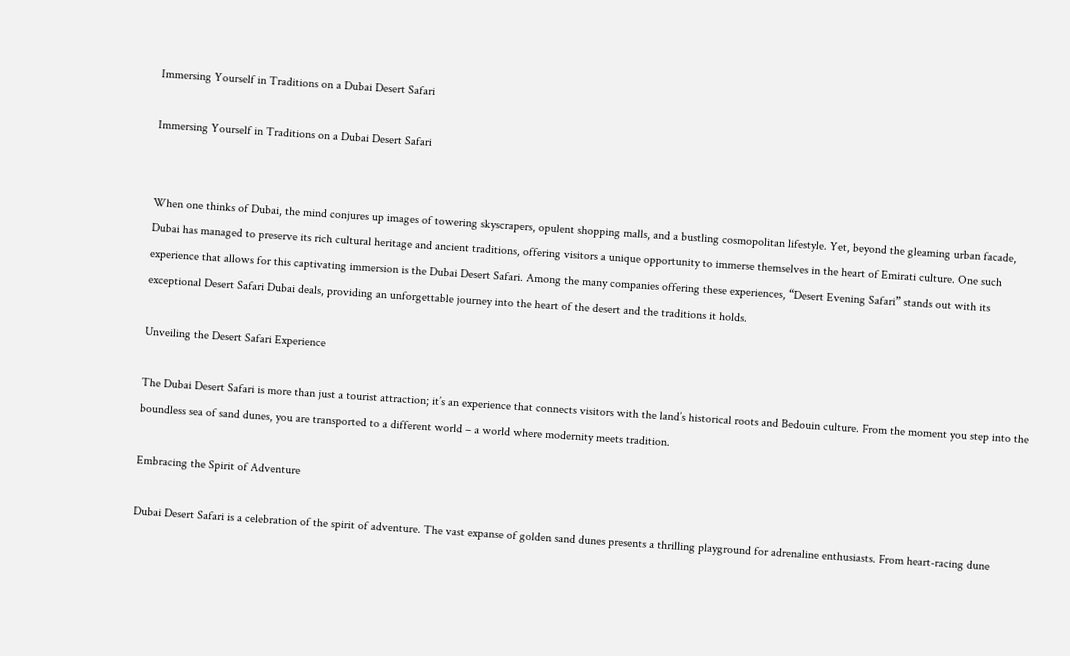Immersing Yourself in Traditions on a Dubai Desert Safari

Immersing Yourself in Traditions on a Dubai Desert Safari


When one thinks of Dubai, the mind conjures up images of towering skyscrapers, opulent shopping malls, and a bustling cosmopolitan lifestyle. Yet, beyond the gleaming urban facade, Dubai has managed to preserve its rich cultural heritage and ancient traditions, offering visitors a unique opportunity to immerse themselves in the heart of Emirati culture. One such experience that allows for this captivating immersion is the Dubai Desert Safari. Among the many companies offering these experiences, “Desert Evening Safari” stands out with its exceptional Desert Safari Dubai deals, providing an unforgettable journey into the heart of the desert and the traditions it holds.

Unveiling the Desert Safari Experience

The Dubai Desert Safari is more than just a tourist attraction; it’s an experience that connects visitors with the land’s historical roots and Bedouin culture. From the moment you step into the boundless sea of sand dunes, you are transported to a different world – a world where modernity meets tradition.

Embracing the Spirit of Adventure

Dubai Desert Safari is a celebration of the spirit of adventure. The vast expanse of golden sand dunes presents a thrilling playground for adrenaline enthusiasts. From heart-racing dune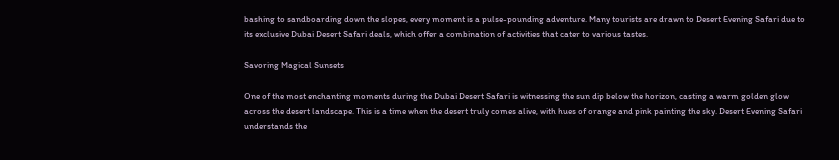bashing to sandboarding down the slopes, every moment is a pulse-pounding adventure. Many tourists are drawn to Desert Evening Safari due to its exclusive Dubai Desert Safari deals, which offer a combination of activities that cater to various tastes.

Savoring Magical Sunsets

One of the most enchanting moments during the Dubai Desert Safari is witnessing the sun dip below the horizon, casting a warm golden glow across the desert landscape. This is a time when the desert truly comes alive, with hues of orange and pink painting the sky. Desert Evening Safari understands the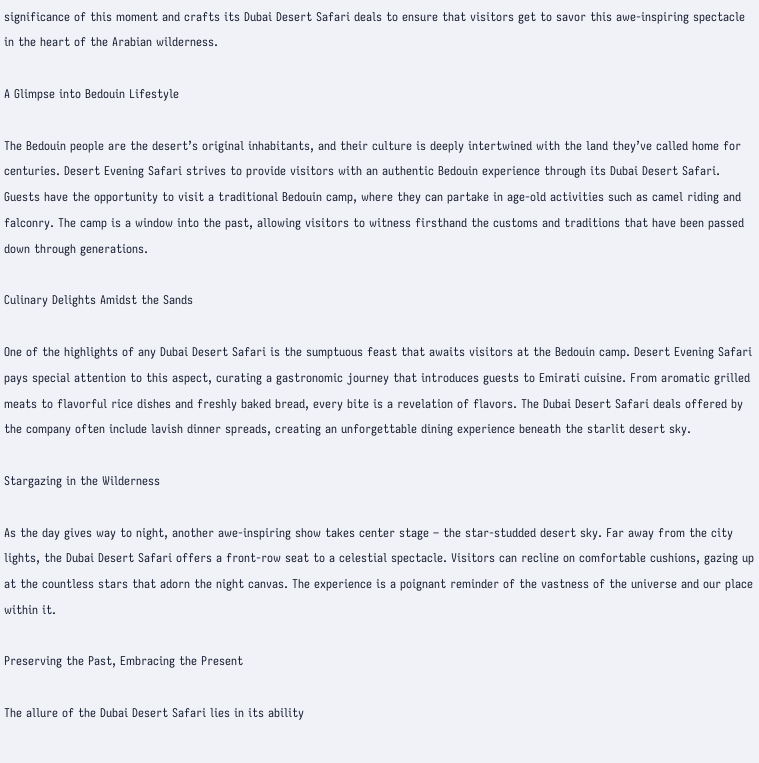significance of this moment and crafts its Dubai Desert Safari deals to ensure that visitors get to savor this awe-inspiring spectacle in the heart of the Arabian wilderness.

A Glimpse into Bedouin Lifestyle

The Bedouin people are the desert’s original inhabitants, and their culture is deeply intertwined with the land they’ve called home for centuries. Desert Evening Safari strives to provide visitors with an authentic Bedouin experience through its Dubai Desert Safari. Guests have the opportunity to visit a traditional Bedouin camp, where they can partake in age-old activities such as camel riding and falconry. The camp is a window into the past, allowing visitors to witness firsthand the customs and traditions that have been passed down through generations.

Culinary Delights Amidst the Sands

One of the highlights of any Dubai Desert Safari is the sumptuous feast that awaits visitors at the Bedouin camp. Desert Evening Safari pays special attention to this aspect, curating a gastronomic journey that introduces guests to Emirati cuisine. From aromatic grilled meats to flavorful rice dishes and freshly baked bread, every bite is a revelation of flavors. The Dubai Desert Safari deals offered by the company often include lavish dinner spreads, creating an unforgettable dining experience beneath the starlit desert sky.

Stargazing in the Wilderness

As the day gives way to night, another awe-inspiring show takes center stage – the star-studded desert sky. Far away from the city lights, the Dubai Desert Safari offers a front-row seat to a celestial spectacle. Visitors can recline on comfortable cushions, gazing up at the countless stars that adorn the night canvas. The experience is a poignant reminder of the vastness of the universe and our place within it.

Preserving the Past, Embracing the Present

The allure of the Dubai Desert Safari lies in its ability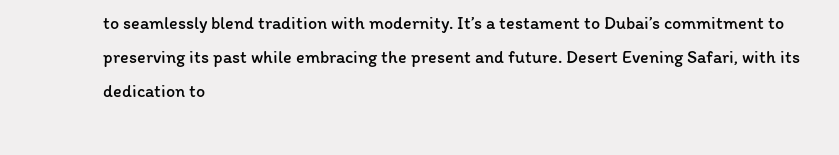to seamlessly blend tradition with modernity. It’s a testament to Dubai’s commitment to preserving its past while embracing the present and future. Desert Evening Safari, with its dedication to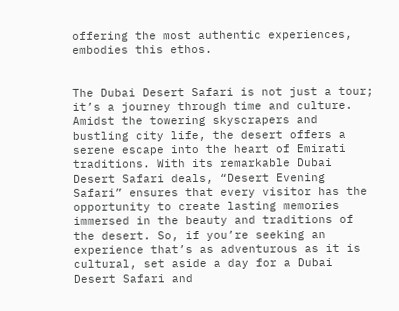offering the most authentic experiences, embodies this ethos.


The Dubai Desert Safari is not just a tour; it’s a journey through time and culture. Amidst the towering skyscrapers and bustling city life, the desert offers a serene escape into the heart of Emirati traditions. With its remarkable Dubai Desert Safari deals, “Desert Evening Safari” ensures that every visitor has the opportunity to create lasting memories immersed in the beauty and traditions of the desert. So, if you’re seeking an experience that’s as adventurous as it is cultural, set aside a day for a Dubai Desert Safari and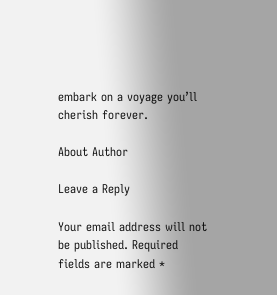embark on a voyage you’ll cherish forever.

About Author

Leave a Reply

Your email address will not be published. Required fields are marked *